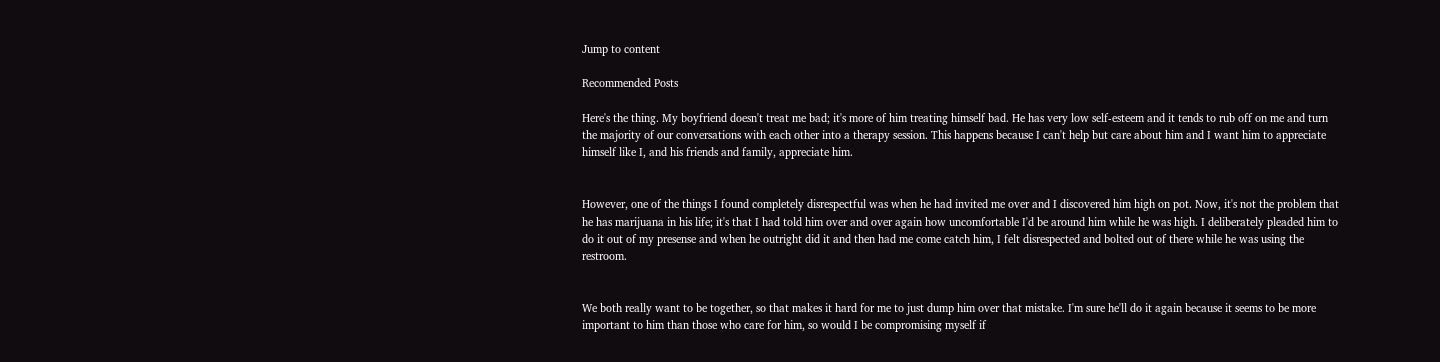Jump to content

Recommended Posts

Here's the thing. My boyfriend doesn't treat me bad; it's more of him treating himself bad. He has very low self-esteem and it tends to rub off on me and turn the majority of our conversations with each other into a therapy session. This happens because I can't help but care about him and I want him to appreciate himself like I, and his friends and family, appreciate him.


However, one of the things I found completely disrespectful was when he had invited me over and I discovered him high on pot. Now, it's not the problem that he has marijuana in his life; it's that I had told him over and over again how uncomfortable I'd be around him while he was high. I deliberately pleaded him to do it out of my presense and when he outright did it and then had me come catch him, I felt disrespected and bolted out of there while he was using the restroom.


We both really want to be together, so that makes it hard for me to just dump him over that mistake. I'm sure he'll do it again because it seems to be more important to him than those who care for him, so would I be compromising myself if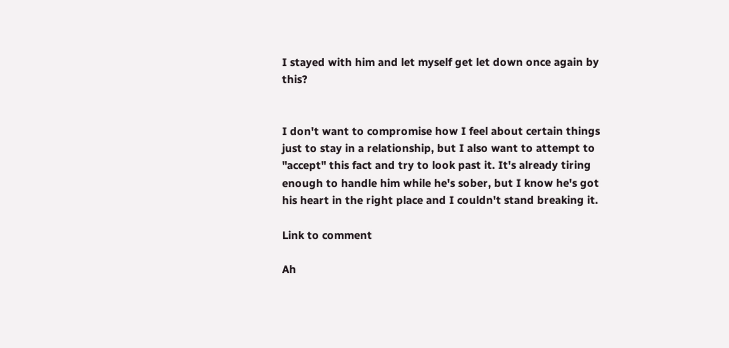I stayed with him and let myself get let down once again by this?


I don't want to compromise how I feel about certain things just to stay in a relationship, but I also want to attempt to "accept" this fact and try to look past it. It's already tiring enough to handle him while he's sober, but I know he's got his heart in the right place and I couldn't stand breaking it.

Link to comment

Ah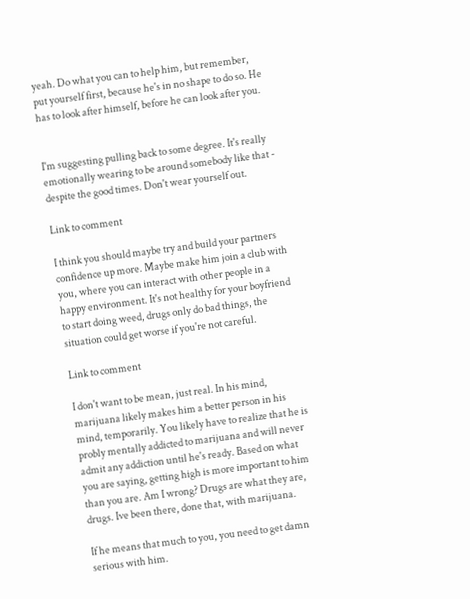yeah. Do what you can to help him, but remember, put yourself first, because he's in no shape to do so. He has to look after himself, before he can look after you.


I'm suggesting pulling back to some degree. It's really emotionally wearing to be around somebody like that - despite the good times. Don't wear yourself out.

Link to comment

I think you should maybe try and build your partners confidence up more. Maybe make him join a club with you, where you can interact with other people in a happy environment. It's not healthy for your boyfriend to start doing weed, drugs only do bad things, the situation could get worse if you're not careful.

Link to comment

I don't want to be mean, just real. In his mind, marijuana likely makes him a better person in his mind, temporarily. You likely have to realize that he is probly mentally addicted to marijuana and will never admit any addiction until he's ready. Based on what you are saying, getting high is more important to him than you are. Am I wrong? Drugs are what they are, drugs. Ive been there, done that, with marijuana.

If he means that much to you, you need to get damn serious with him.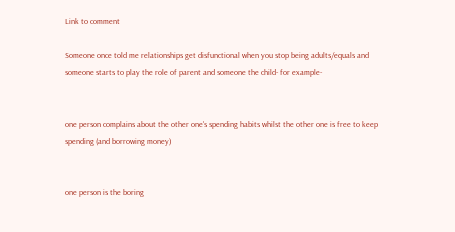Link to comment

Someone once told me relationships get disfunctional when you stop being adults/equals and someone starts to play the role of parent and someone the child- for example-


one person complains about the other one's spending habits whilst the other one is free to keep spending (and borrowing money)


one person is the boring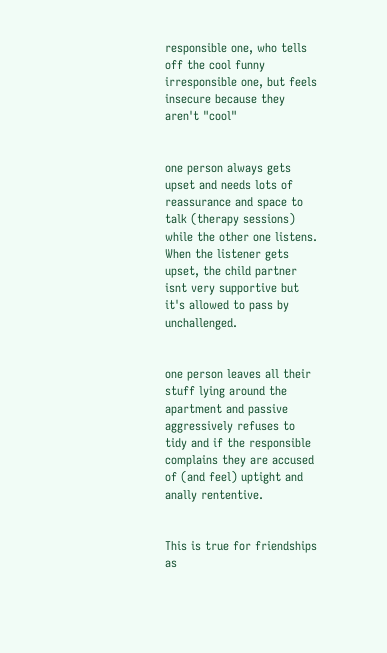responsible one, who tells off the cool funny irresponsible one, but feels insecure because they aren't "cool"


one person always gets upset and needs lots of reassurance and space to talk (therapy sessions) while the other one listens. When the listener gets upset, the child partner isnt very supportive but it's allowed to pass by unchallenged.


one person leaves all their stuff lying around the apartment and passive aggressively refuses to tidy and if the responsible complains they are accused of (and feel) uptight and anally rententive.


This is true for friendships as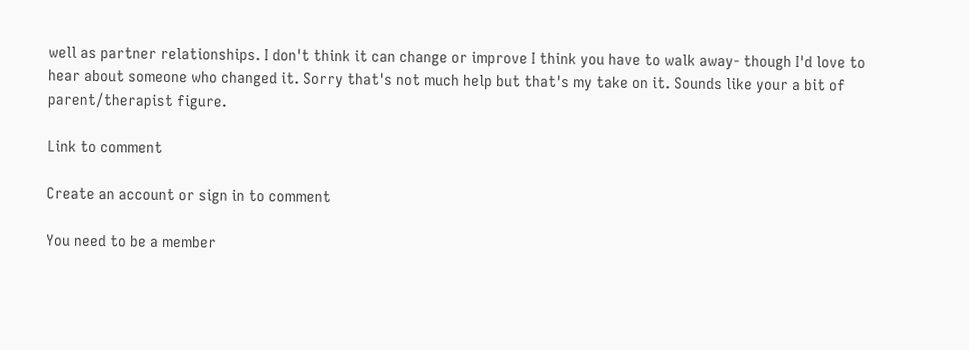well as partner relationships. I don't think it can change or improve I think you have to walk away- though I'd love to hear about someone who changed it. Sorry that's not much help but that's my take on it. Sounds like your a bit of parent/therapist figure.

Link to comment

Create an account or sign in to comment

You need to be a member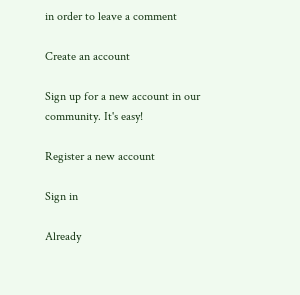in order to leave a comment

Create an account

Sign up for a new account in our community. It's easy!

Register a new account

Sign in

Already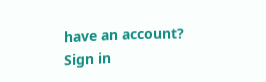have an account? Sign in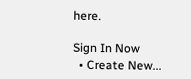here.

Sign In Now
  • Create New...